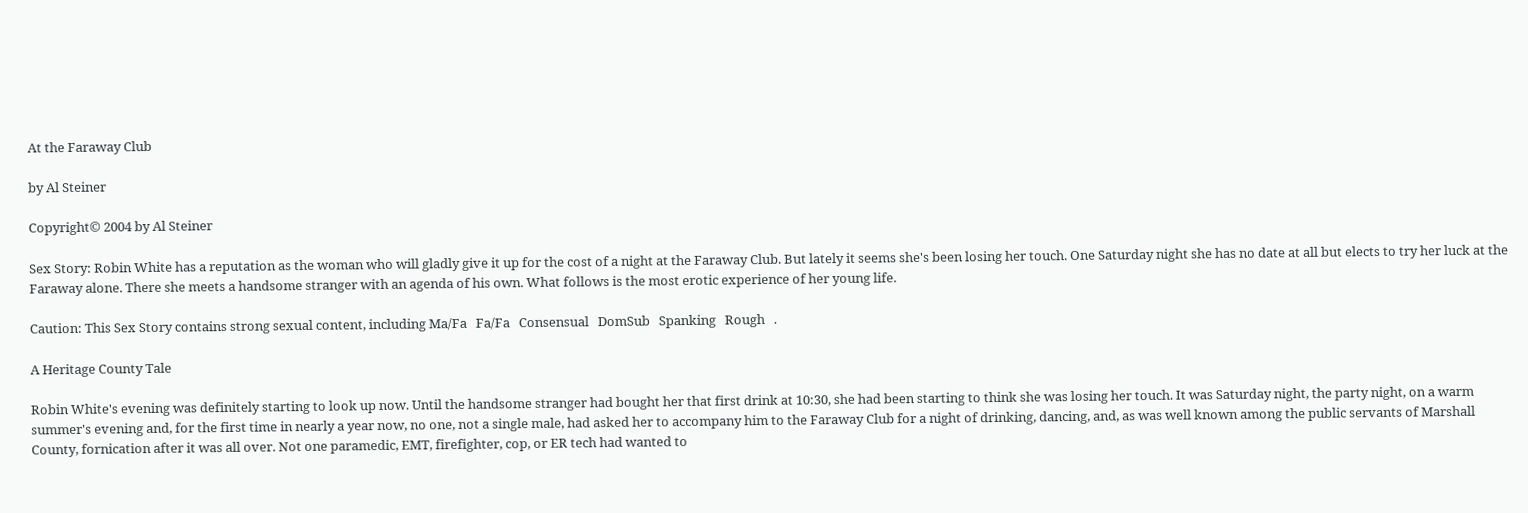At the Faraway Club

by Al Steiner

Copyright© 2004 by Al Steiner

Sex Story: Robin White has a reputation as the woman who will gladly give it up for the cost of a night at the Faraway Club. But lately it seems she's been losing her touch. One Saturday night she has no date at all but elects to try her luck at the Faraway alone. There she meets a handsome stranger with an agenda of his own. What follows is the most erotic experience of her young life.

Caution: This Sex Story contains strong sexual content, including Ma/Fa   Fa/Fa   Consensual   DomSub   Spanking   Rough   .

A Heritage County Tale

Robin White's evening was definitely starting to look up now. Until the handsome stranger had bought her that first drink at 10:30, she had been starting to think she was losing her touch. It was Saturday night, the party night, on a warm summer's evening and, for the first time in nearly a year now, no one, not a single male, had asked her to accompany him to the Faraway Club for a night of drinking, dancing, and, as was well known among the public servants of Marshall County, fornication after it was all over. Not one paramedic, EMT, firefighter, cop, or ER tech had wanted to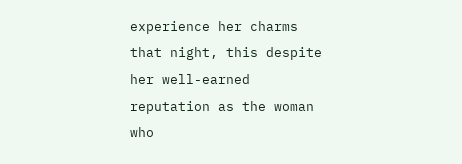experience her charms that night, this despite her well-earned reputation as the woman who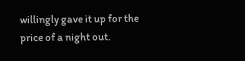willingly gave it up for the price of a night out.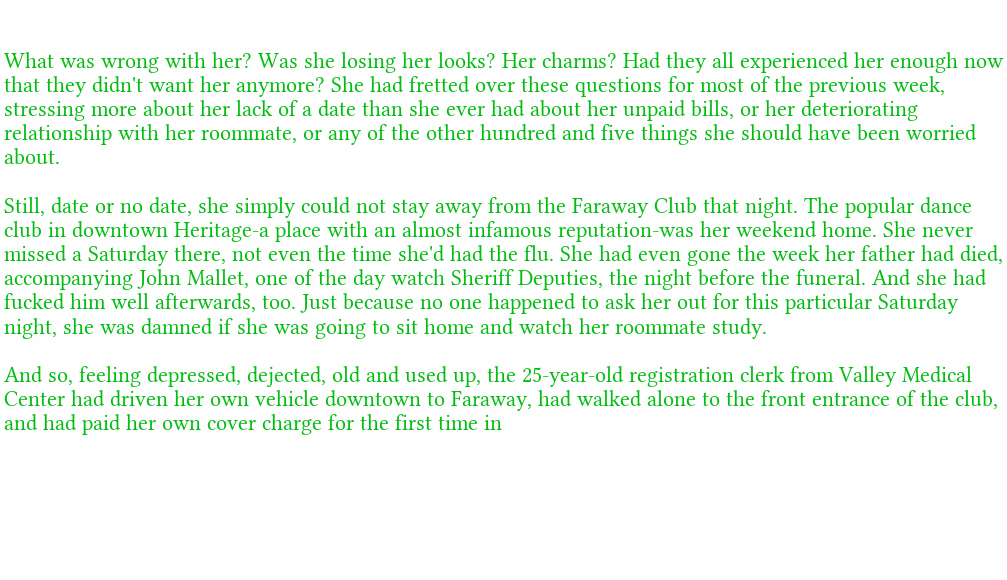What was wrong with her? Was she losing her looks? Her charms? Had they all experienced her enough now that they didn't want her anymore? She had fretted over these questions for most of the previous week, stressing more about her lack of a date than she ever had about her unpaid bills, or her deteriorating relationship with her roommate, or any of the other hundred and five things she should have been worried about.

Still, date or no date, she simply could not stay away from the Faraway Club that night. The popular dance club in downtown Heritage-a place with an almost infamous reputation-was her weekend home. She never missed a Saturday there, not even the time she'd had the flu. She had even gone the week her father had died, accompanying John Mallet, one of the day watch Sheriff Deputies, the night before the funeral. And she had fucked him well afterwards, too. Just because no one happened to ask her out for this particular Saturday night, she was damned if she was going to sit home and watch her roommate study.

And so, feeling depressed, dejected, old and used up, the 25-year-old registration clerk from Valley Medical Center had driven her own vehicle downtown to Faraway, had walked alone to the front entrance of the club, and had paid her own cover charge for the first time in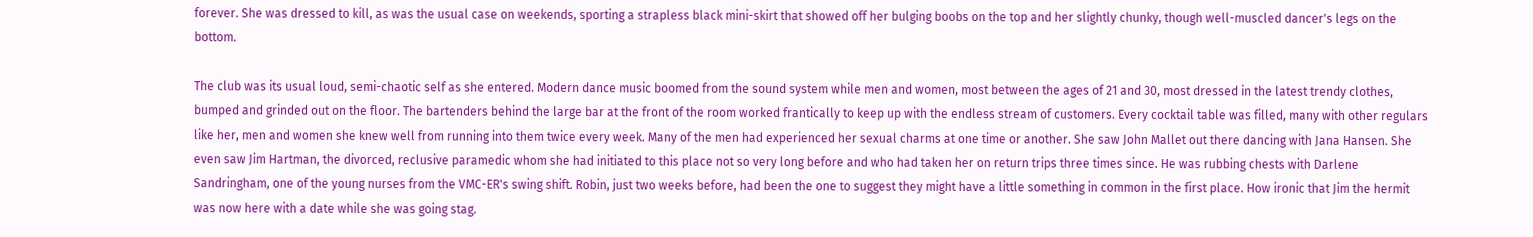forever. She was dressed to kill, as was the usual case on weekends, sporting a strapless black mini-skirt that showed off her bulging boobs on the top and her slightly chunky, though well-muscled dancer's legs on the bottom.

The club was its usual loud, semi-chaotic self as she entered. Modern dance music boomed from the sound system while men and women, most between the ages of 21 and 30, most dressed in the latest trendy clothes, bumped and grinded out on the floor. The bartenders behind the large bar at the front of the room worked frantically to keep up with the endless stream of customers. Every cocktail table was filled, many with other regulars like her, men and women she knew well from running into them twice every week. Many of the men had experienced her sexual charms at one time or another. She saw John Mallet out there dancing with Jana Hansen. She even saw Jim Hartman, the divorced, reclusive paramedic whom she had initiated to this place not so very long before and who had taken her on return trips three times since. He was rubbing chests with Darlene Sandringham, one of the young nurses from the VMC-ER's swing shift. Robin, just two weeks before, had been the one to suggest they might have a little something in common in the first place. How ironic that Jim the hermit was now here with a date while she was going stag.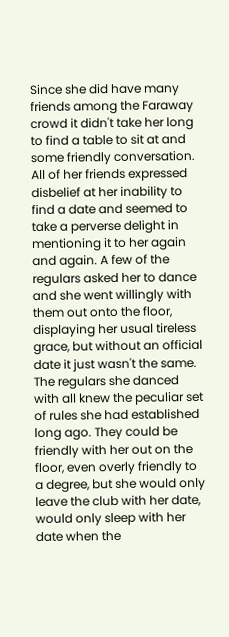Since she did have many friends among the Faraway crowd it didn't take her long to find a table to sit at and some friendly conversation. All of her friends expressed disbelief at her inability to find a date and seemed to take a perverse delight in mentioning it to her again and again. A few of the regulars asked her to dance and she went willingly with them out onto the floor, displaying her usual tireless grace, but without an official date it just wasn't the same. The regulars she danced with all knew the peculiar set of rules she had established long ago. They could be friendly with her out on the floor, even overly friendly to a degree, but she would only leave the club with her date, would only sleep with her date when the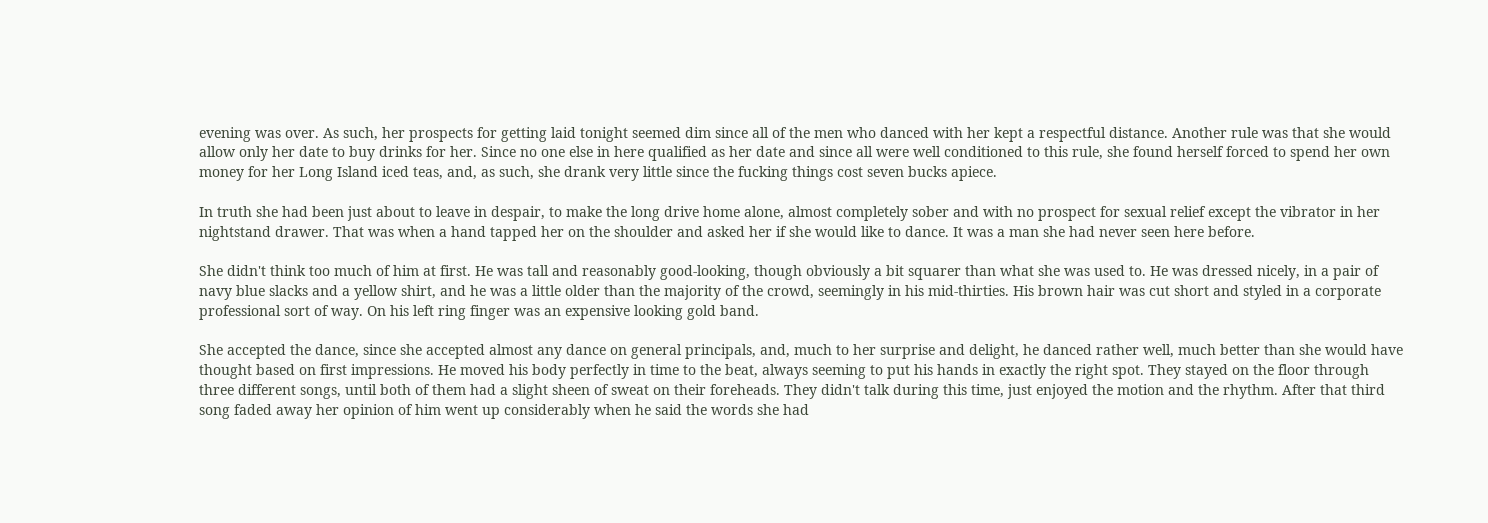evening was over. As such, her prospects for getting laid tonight seemed dim since all of the men who danced with her kept a respectful distance. Another rule was that she would allow only her date to buy drinks for her. Since no one else in here qualified as her date and since all were well conditioned to this rule, she found herself forced to spend her own money for her Long Island iced teas, and, as such, she drank very little since the fucking things cost seven bucks apiece.

In truth she had been just about to leave in despair, to make the long drive home alone, almost completely sober and with no prospect for sexual relief except the vibrator in her nightstand drawer. That was when a hand tapped her on the shoulder and asked her if she would like to dance. It was a man she had never seen here before.

She didn't think too much of him at first. He was tall and reasonably good-looking, though obviously a bit squarer than what she was used to. He was dressed nicely, in a pair of navy blue slacks and a yellow shirt, and he was a little older than the majority of the crowd, seemingly in his mid-thirties. His brown hair was cut short and styled in a corporate professional sort of way. On his left ring finger was an expensive looking gold band.

She accepted the dance, since she accepted almost any dance on general principals, and, much to her surprise and delight, he danced rather well, much better than she would have thought based on first impressions. He moved his body perfectly in time to the beat, always seeming to put his hands in exactly the right spot. They stayed on the floor through three different songs, until both of them had a slight sheen of sweat on their foreheads. They didn't talk during this time, just enjoyed the motion and the rhythm. After that third song faded away her opinion of him went up considerably when he said the words she had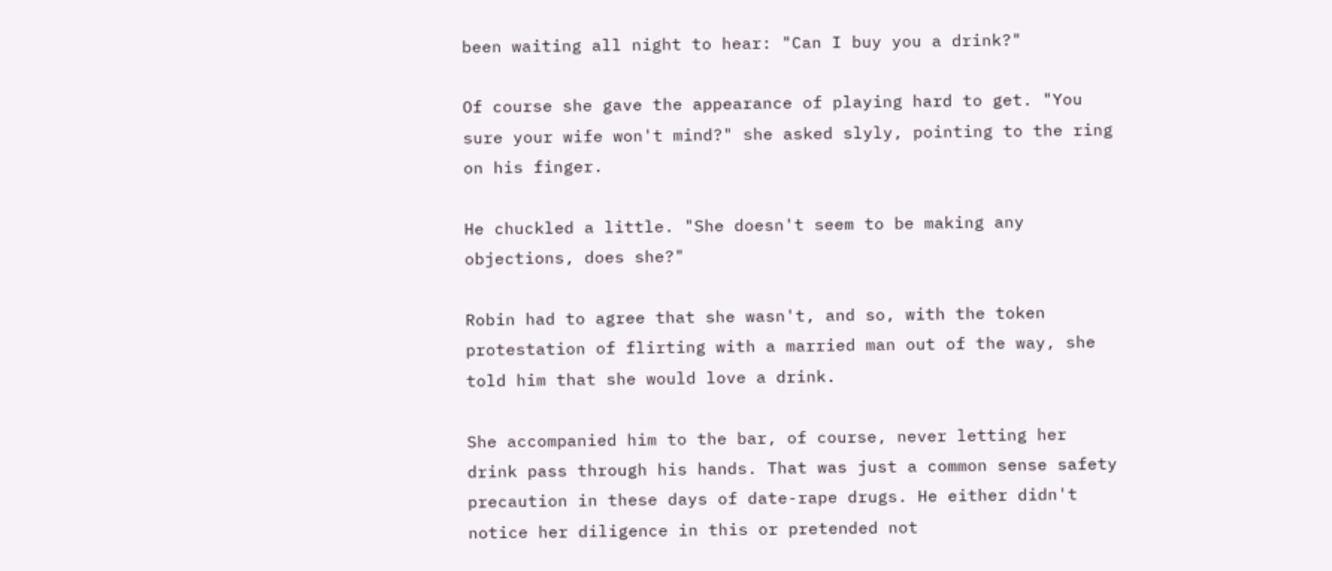been waiting all night to hear: "Can I buy you a drink?"

Of course she gave the appearance of playing hard to get. "You sure your wife won't mind?" she asked slyly, pointing to the ring on his finger.

He chuckled a little. "She doesn't seem to be making any objections, does she?"

Robin had to agree that she wasn't, and so, with the token protestation of flirting with a married man out of the way, she told him that she would love a drink.

She accompanied him to the bar, of course, never letting her drink pass through his hands. That was just a common sense safety precaution in these days of date-rape drugs. He either didn't notice her diligence in this or pretended not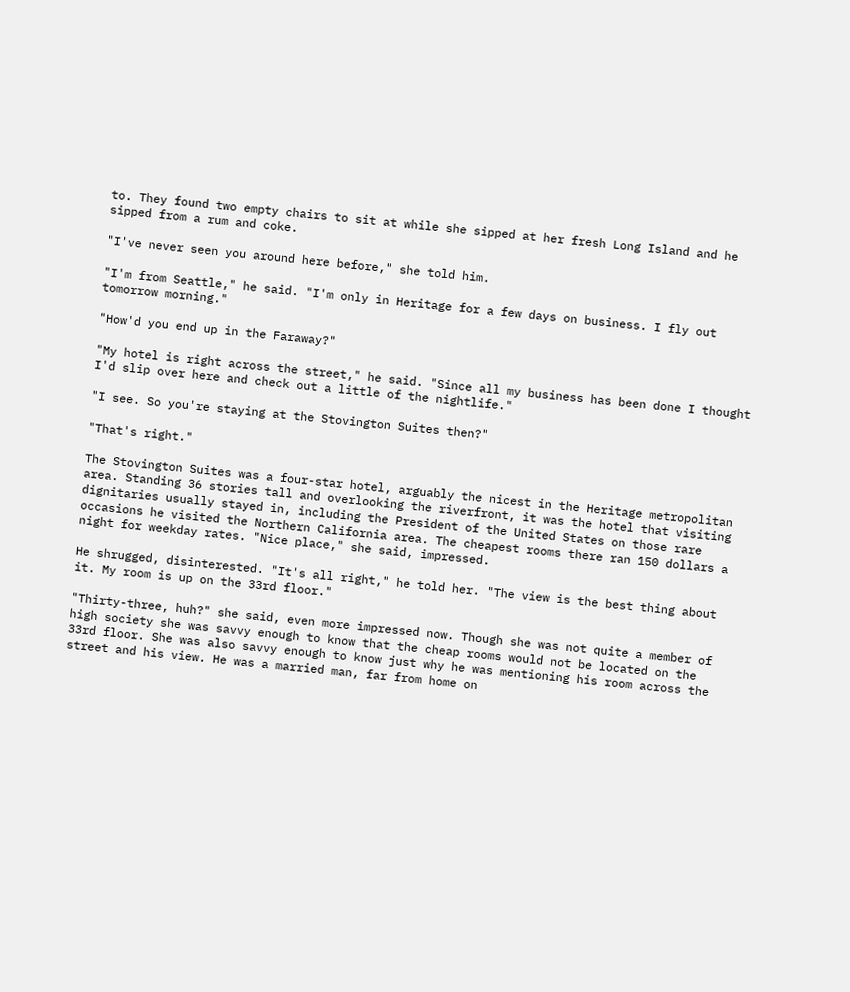to. They found two empty chairs to sit at while she sipped at her fresh Long Island and he sipped from a rum and coke.

"I've never seen you around here before," she told him.

"I'm from Seattle," he said. "I'm only in Heritage for a few days on business. I fly out tomorrow morning."

"How'd you end up in the Faraway?"

"My hotel is right across the street," he said. "Since all my business has been done I thought I'd slip over here and check out a little of the nightlife."

"I see. So you're staying at the Stovington Suites then?"

"That's right."

The Stovington Suites was a four-star hotel, arguably the nicest in the Heritage metropolitan area. Standing 36 stories tall and overlooking the riverfront, it was the hotel that visiting dignitaries usually stayed in, including the President of the United States on those rare occasions he visited the Northern California area. The cheapest rooms there ran 150 dollars a night for weekday rates. "Nice place," she said, impressed.

He shrugged, disinterested. "It's all right," he told her. "The view is the best thing about it. My room is up on the 33rd floor."

"Thirty-three, huh?" she said, even more impressed now. Though she was not quite a member of high society she was savvy enough to know that the cheap rooms would not be located on the 33rd floor. She was also savvy enough to know just why he was mentioning his room across the street and his view. He was a married man, far from home on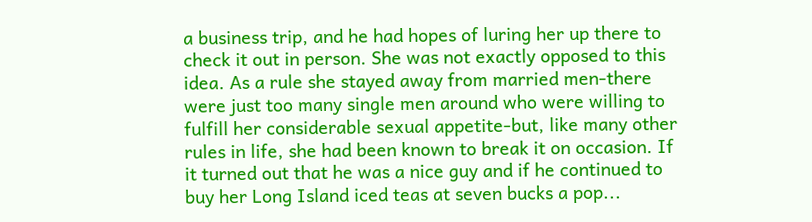a business trip, and he had hopes of luring her up there to check it out in person. She was not exactly opposed to this idea. As a rule she stayed away from married men-there were just too many single men around who were willing to fulfill her considerable sexual appetite-but, like many other rules in life, she had been known to break it on occasion. If it turned out that he was a nice guy and if he continued to buy her Long Island iced teas at seven bucks a pop...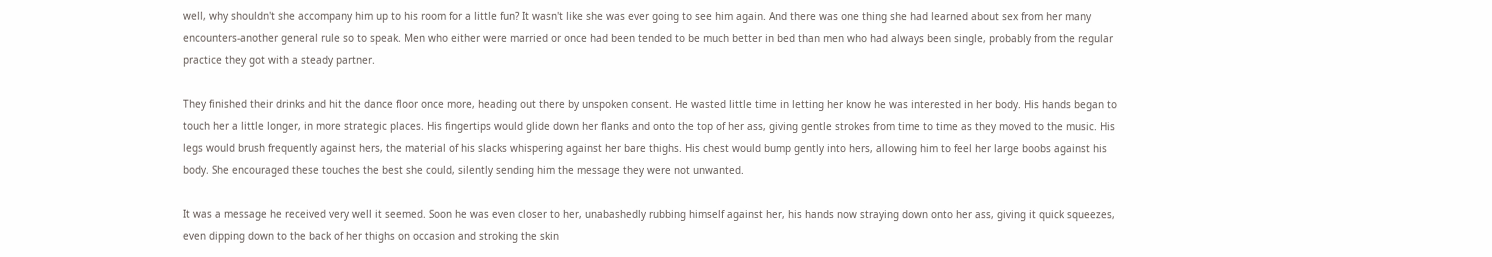well, why shouldn't she accompany him up to his room for a little fun? It wasn't like she was ever going to see him again. And there was one thing she had learned about sex from her many encounters-another general rule so to speak. Men who either were married or once had been tended to be much better in bed than men who had always been single, probably from the regular practice they got with a steady partner.

They finished their drinks and hit the dance floor once more, heading out there by unspoken consent. He wasted little time in letting her know he was interested in her body. His hands began to touch her a little longer, in more strategic places. His fingertips would glide down her flanks and onto the top of her ass, giving gentle strokes from time to time as they moved to the music. His legs would brush frequently against hers, the material of his slacks whispering against her bare thighs. His chest would bump gently into hers, allowing him to feel her large boobs against his body. She encouraged these touches the best she could, silently sending him the message they were not unwanted.

It was a message he received very well it seemed. Soon he was even closer to her, unabashedly rubbing himself against her, his hands now straying down onto her ass, giving it quick squeezes, even dipping down to the back of her thighs on occasion and stroking the skin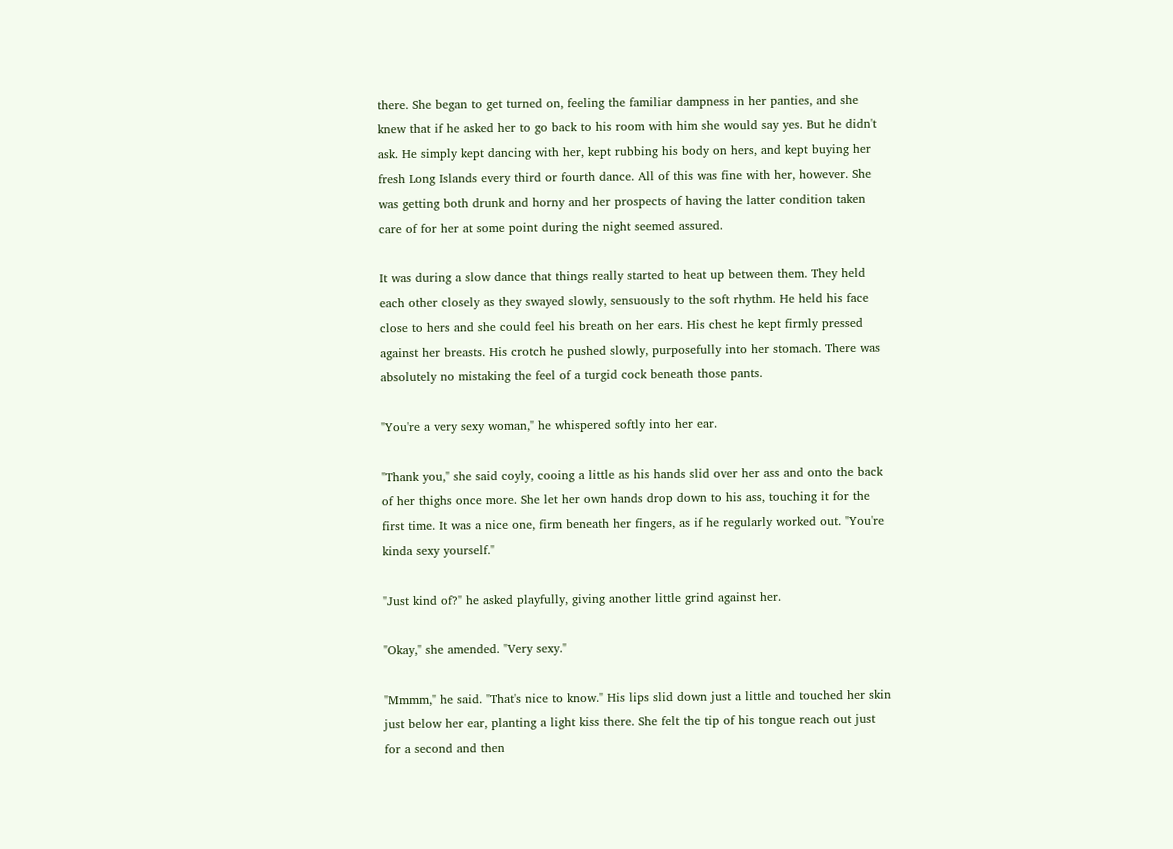there. She began to get turned on, feeling the familiar dampness in her panties, and she knew that if he asked her to go back to his room with him she would say yes. But he didn't ask. He simply kept dancing with her, kept rubbing his body on hers, and kept buying her fresh Long Islands every third or fourth dance. All of this was fine with her, however. She was getting both drunk and horny and her prospects of having the latter condition taken care of for her at some point during the night seemed assured.

It was during a slow dance that things really started to heat up between them. They held each other closely as they swayed slowly, sensuously to the soft rhythm. He held his face close to hers and she could feel his breath on her ears. His chest he kept firmly pressed against her breasts. His crotch he pushed slowly, purposefully into her stomach. There was absolutely no mistaking the feel of a turgid cock beneath those pants.

"You're a very sexy woman," he whispered softly into her ear.

"Thank you," she said coyly, cooing a little as his hands slid over her ass and onto the back of her thighs once more. She let her own hands drop down to his ass, touching it for the first time. It was a nice one, firm beneath her fingers, as if he regularly worked out. "You're kinda sexy yourself."

"Just kind of?" he asked playfully, giving another little grind against her.

"Okay," she amended. "Very sexy."

"Mmmm," he said. "That's nice to know." His lips slid down just a little and touched her skin just below her ear, planting a light kiss there. She felt the tip of his tongue reach out just for a second and then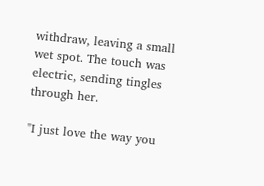withdraw, leaving a small wet spot. The touch was electric, sending tingles through her.

"I just love the way you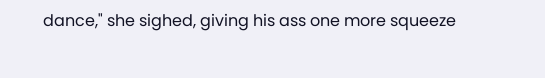dance," she sighed, giving his ass one more squeeze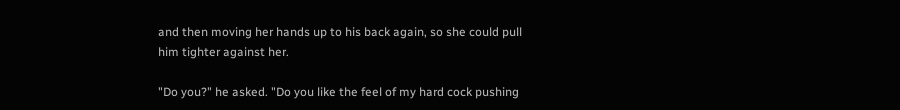and then moving her hands up to his back again, so she could pull him tighter against her.

"Do you?" he asked. "Do you like the feel of my hard cock pushing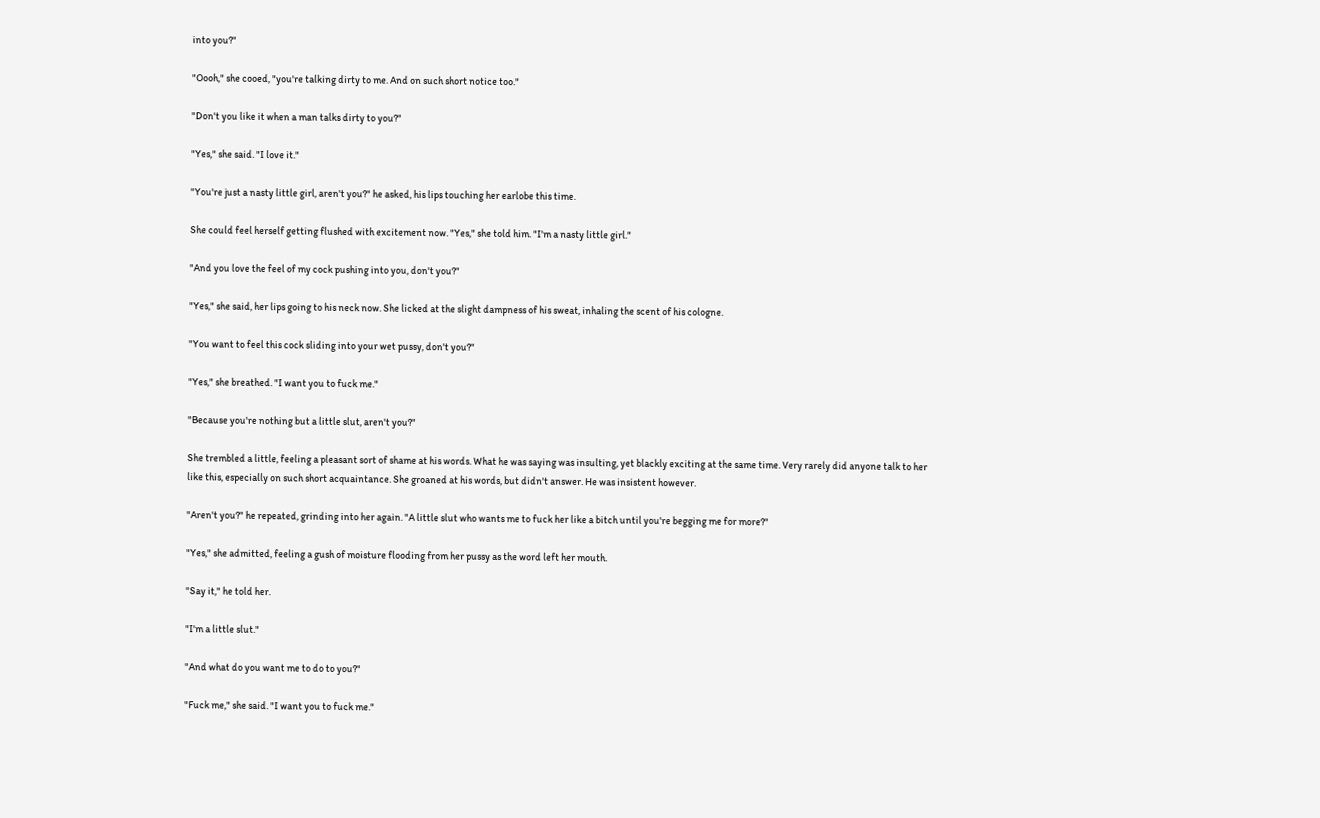into you?"

"Oooh," she cooed, "you're talking dirty to me. And on such short notice too."

"Don't you like it when a man talks dirty to you?"

"Yes," she said. "I love it."

"You're just a nasty little girl, aren't you?" he asked, his lips touching her earlobe this time.

She could feel herself getting flushed with excitement now. "Yes," she told him. "I'm a nasty little girl."

"And you love the feel of my cock pushing into you, don't you?"

"Yes," she said, her lips going to his neck now. She licked at the slight dampness of his sweat, inhaling the scent of his cologne.

"You want to feel this cock sliding into your wet pussy, don't you?"

"Yes," she breathed. "I want you to fuck me."

"Because you're nothing but a little slut, aren't you?"

She trembled a little, feeling a pleasant sort of shame at his words. What he was saying was insulting, yet blackly exciting at the same time. Very rarely did anyone talk to her like this, especially on such short acquaintance. She groaned at his words, but didn't answer. He was insistent however.

"Aren't you?" he repeated, grinding into her again. "A little slut who wants me to fuck her like a bitch until you're begging me for more?"

"Yes," she admitted, feeling a gush of moisture flooding from her pussy as the word left her mouth.

"Say it," he told her.

"I'm a little slut."

"And what do you want me to do to you?"

"Fuck me," she said. "I want you to fuck me."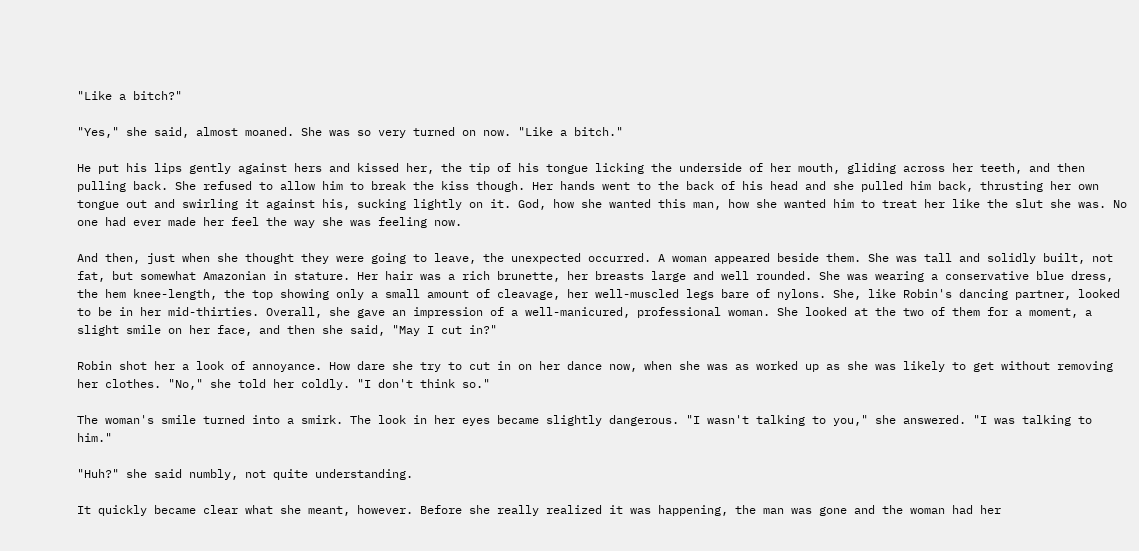"Like a bitch?"

"Yes," she said, almost moaned. She was so very turned on now. "Like a bitch."

He put his lips gently against hers and kissed her, the tip of his tongue licking the underside of her mouth, gliding across her teeth, and then pulling back. She refused to allow him to break the kiss though. Her hands went to the back of his head and she pulled him back, thrusting her own tongue out and swirling it against his, sucking lightly on it. God, how she wanted this man, how she wanted him to treat her like the slut she was. No one had ever made her feel the way she was feeling now.

And then, just when she thought they were going to leave, the unexpected occurred. A woman appeared beside them. She was tall and solidly built, not fat, but somewhat Amazonian in stature. Her hair was a rich brunette, her breasts large and well rounded. She was wearing a conservative blue dress, the hem knee-length, the top showing only a small amount of cleavage, her well-muscled legs bare of nylons. She, like Robin's dancing partner, looked to be in her mid-thirties. Overall, she gave an impression of a well-manicured, professional woman. She looked at the two of them for a moment, a slight smile on her face, and then she said, "May I cut in?"

Robin shot her a look of annoyance. How dare she try to cut in on her dance now, when she was as worked up as she was likely to get without removing her clothes. "No," she told her coldly. "I don't think so."

The woman's smile turned into a smirk. The look in her eyes became slightly dangerous. "I wasn't talking to you," she answered. "I was talking to him."

"Huh?" she said numbly, not quite understanding.

It quickly became clear what she meant, however. Before she really realized it was happening, the man was gone and the woman had her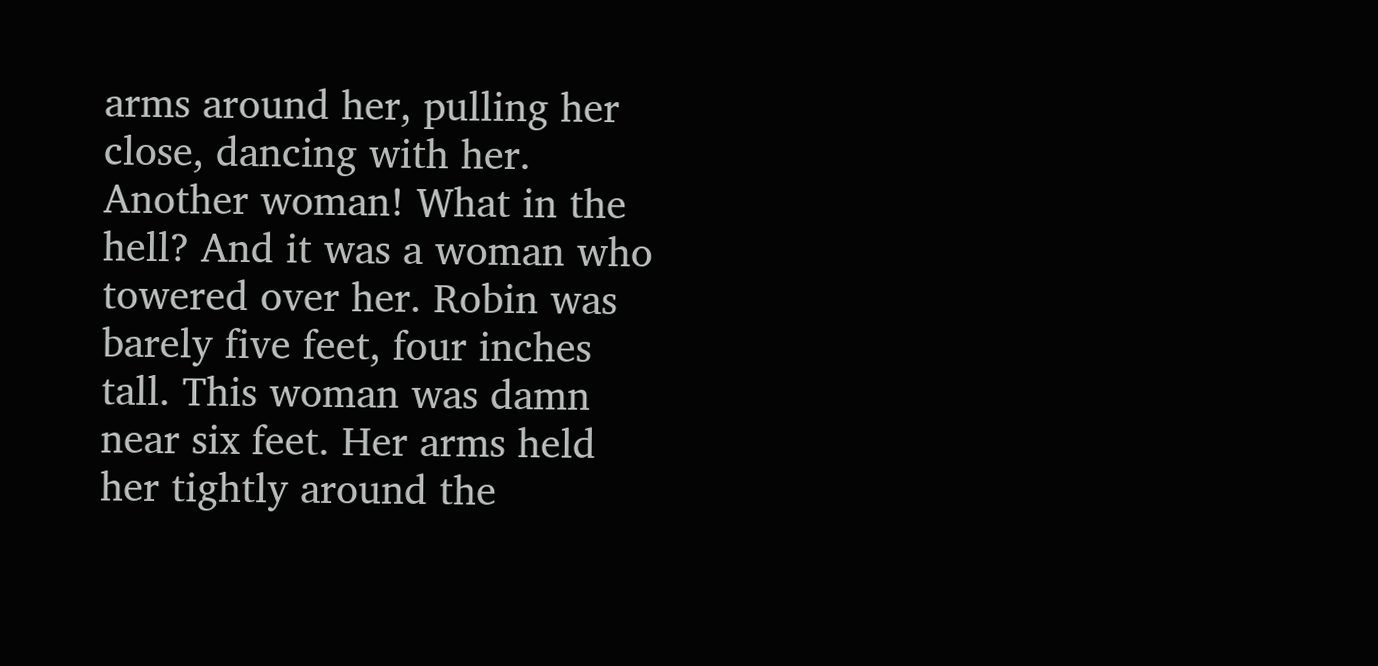arms around her, pulling her close, dancing with her. Another woman! What in the hell? And it was a woman who towered over her. Robin was barely five feet, four inches tall. This woman was damn near six feet. Her arms held her tightly around the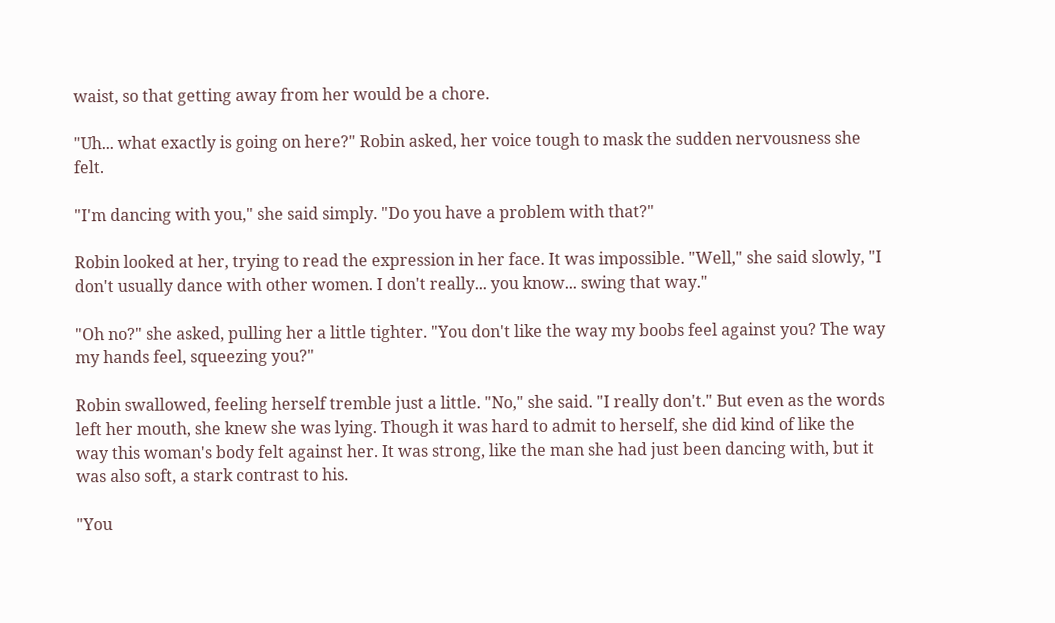waist, so that getting away from her would be a chore.

"Uh... what exactly is going on here?" Robin asked, her voice tough to mask the sudden nervousness she felt.

"I'm dancing with you," she said simply. "Do you have a problem with that?"

Robin looked at her, trying to read the expression in her face. It was impossible. "Well," she said slowly, "I don't usually dance with other women. I don't really... you know... swing that way."

"Oh no?" she asked, pulling her a little tighter. "You don't like the way my boobs feel against you? The way my hands feel, squeezing you?"

Robin swallowed, feeling herself tremble just a little. "No," she said. "I really don't." But even as the words left her mouth, she knew she was lying. Though it was hard to admit to herself, she did kind of like the way this woman's body felt against her. It was strong, like the man she had just been dancing with, but it was also soft, a stark contrast to his.

"You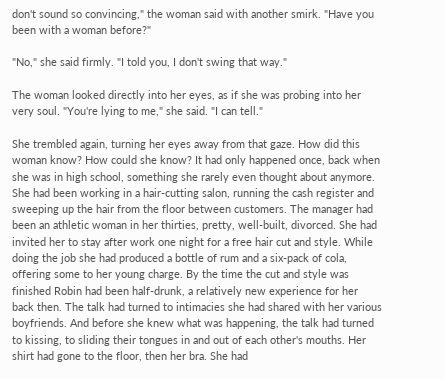don't sound so convincing," the woman said with another smirk. "Have you been with a woman before?"

"No," she said firmly. "I told you, I don't swing that way."

The woman looked directly into her eyes, as if she was probing into her very soul. "You're lying to me," she said. "I can tell."

She trembled again, turning her eyes away from that gaze. How did this woman know? How could she know? It had only happened once, back when she was in high school, something she rarely even thought about anymore. She had been working in a hair-cutting salon, running the cash register and sweeping up the hair from the floor between customers. The manager had been an athletic woman in her thirties, pretty, well-built, divorced. She had invited her to stay after work one night for a free hair cut and style. While doing the job she had produced a bottle of rum and a six-pack of cola, offering some to her young charge. By the time the cut and style was finished Robin had been half-drunk, a relatively new experience for her back then. The talk had turned to intimacies she had shared with her various boyfriends. And before she knew what was happening, the talk had turned to kissing, to sliding their tongues in and out of each other's mouths. Her shirt had gone to the floor, then her bra. She had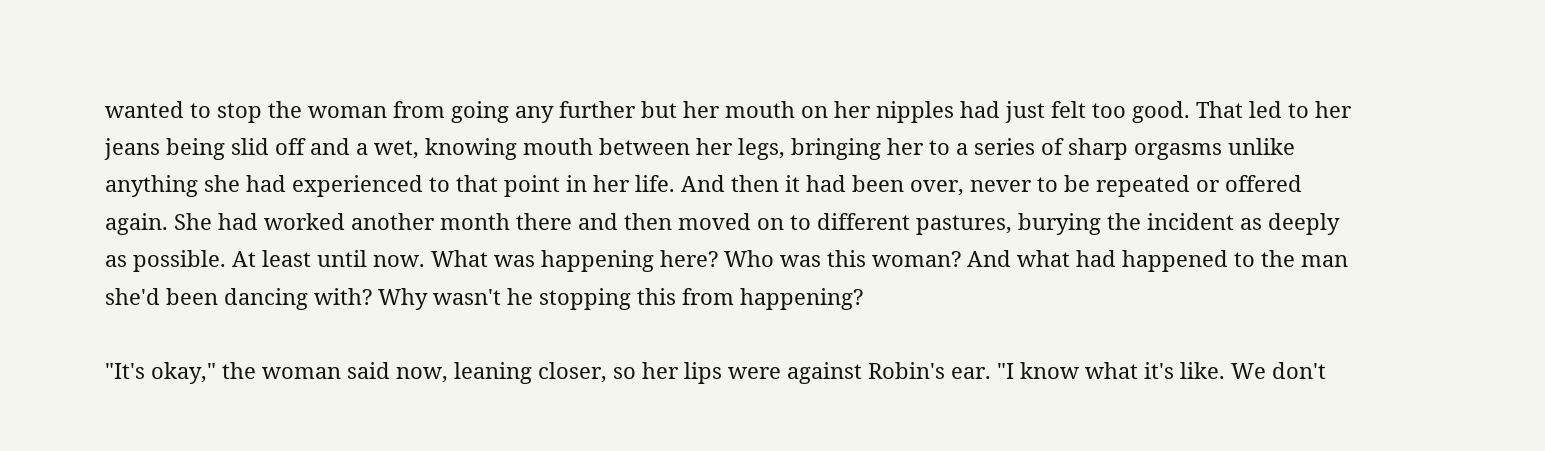wanted to stop the woman from going any further but her mouth on her nipples had just felt too good. That led to her jeans being slid off and a wet, knowing mouth between her legs, bringing her to a series of sharp orgasms unlike anything she had experienced to that point in her life. And then it had been over, never to be repeated or offered again. She had worked another month there and then moved on to different pastures, burying the incident as deeply as possible. At least until now. What was happening here? Who was this woman? And what had happened to the man she'd been dancing with? Why wasn't he stopping this from happening?

"It's okay," the woman said now, leaning closer, so her lips were against Robin's ear. "I know what it's like. We don't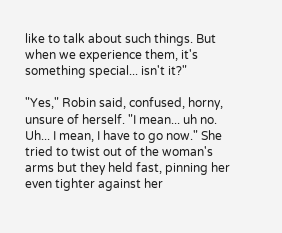like to talk about such things. But when we experience them, it's something special... isn't it?"

"Yes," Robin said, confused, horny, unsure of herself. "I mean... uh no. Uh... I mean, I have to go now." She tried to twist out of the woman's arms but they held fast, pinning her even tighter against her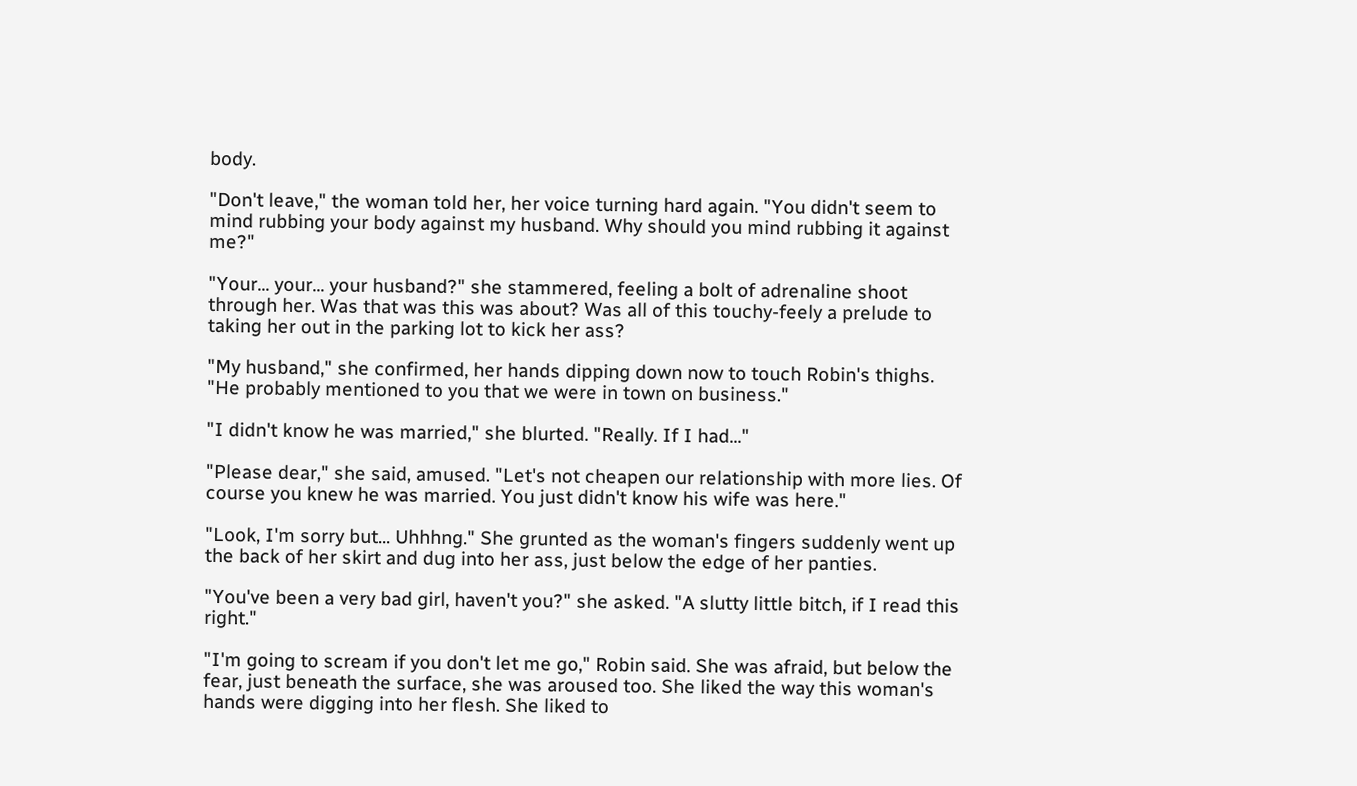body.

"Don't leave," the woman told her, her voice turning hard again. "You didn't seem to mind rubbing your body against my husband. Why should you mind rubbing it against me?"

"Your... your... your husband?" she stammered, feeling a bolt of adrenaline shoot through her. Was that was this was about? Was all of this touchy-feely a prelude to taking her out in the parking lot to kick her ass?

"My husband," she confirmed, her hands dipping down now to touch Robin's thighs. "He probably mentioned to you that we were in town on business."

"I didn't know he was married," she blurted. "Really. If I had..."

"Please dear," she said, amused. "Let's not cheapen our relationship with more lies. Of course you knew he was married. You just didn't know his wife was here."

"Look, I'm sorry but... Uhhhng." She grunted as the woman's fingers suddenly went up the back of her skirt and dug into her ass, just below the edge of her panties.

"You've been a very bad girl, haven't you?" she asked. "A slutty little bitch, if I read this right."

"I'm going to scream if you don't let me go," Robin said. She was afraid, but below the fear, just beneath the surface, she was aroused too. She liked the way this woman's hands were digging into her flesh. She liked to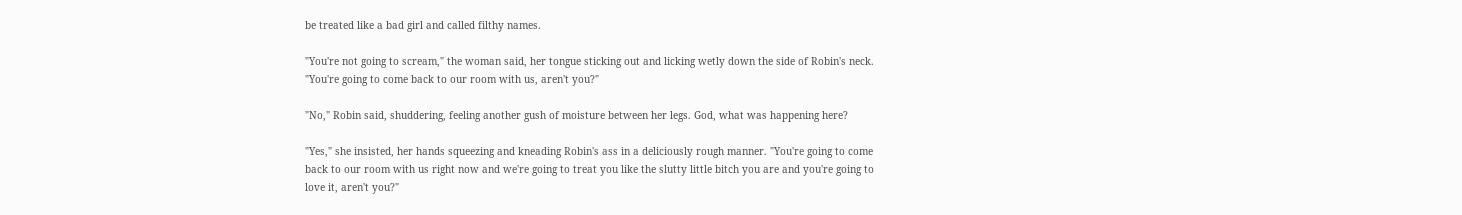be treated like a bad girl and called filthy names.

"You're not going to scream," the woman said, her tongue sticking out and licking wetly down the side of Robin's neck. "You're going to come back to our room with us, aren't you?"

"No," Robin said, shuddering, feeling another gush of moisture between her legs. God, what was happening here?

"Yes," she insisted, her hands squeezing and kneading Robin's ass in a deliciously rough manner. "You're going to come back to our room with us right now and we're going to treat you like the slutty little bitch you are and you're going to love it, aren't you?"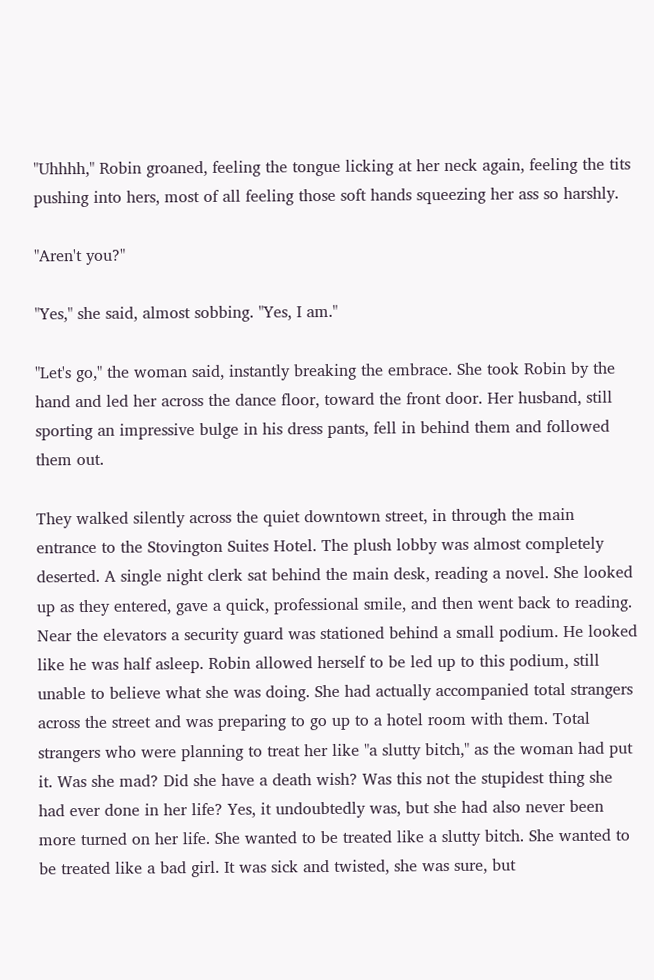"Uhhhh," Robin groaned, feeling the tongue licking at her neck again, feeling the tits pushing into hers, most of all feeling those soft hands squeezing her ass so harshly.

"Aren't you?"

"Yes," she said, almost sobbing. "Yes, I am."

"Let's go," the woman said, instantly breaking the embrace. She took Robin by the hand and led her across the dance floor, toward the front door. Her husband, still sporting an impressive bulge in his dress pants, fell in behind them and followed them out.

They walked silently across the quiet downtown street, in through the main entrance to the Stovington Suites Hotel. The plush lobby was almost completely deserted. A single night clerk sat behind the main desk, reading a novel. She looked up as they entered, gave a quick, professional smile, and then went back to reading. Near the elevators a security guard was stationed behind a small podium. He looked like he was half asleep. Robin allowed herself to be led up to this podium, still unable to believe what she was doing. She had actually accompanied total strangers across the street and was preparing to go up to a hotel room with them. Total strangers who were planning to treat her like "a slutty bitch," as the woman had put it. Was she mad? Did she have a death wish? Was this not the stupidest thing she had ever done in her life? Yes, it undoubtedly was, but she had also never been more turned on her life. She wanted to be treated like a slutty bitch. She wanted to be treated like a bad girl. It was sick and twisted, she was sure, but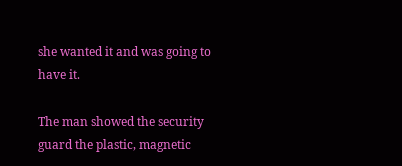she wanted it and was going to have it.

The man showed the security guard the plastic, magnetic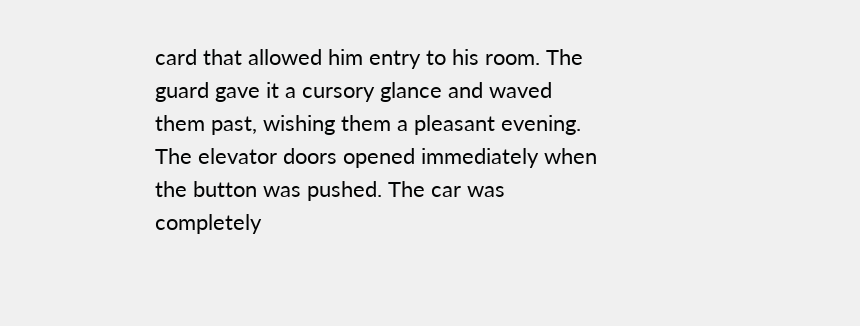card that allowed him entry to his room. The guard gave it a cursory glance and waved them past, wishing them a pleasant evening. The elevator doors opened immediately when the button was pushed. The car was completely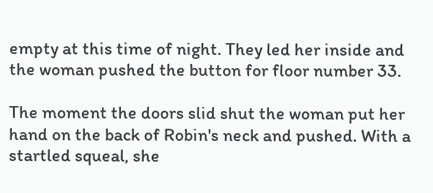empty at this time of night. They led her inside and the woman pushed the button for floor number 33.

The moment the doors slid shut the woman put her hand on the back of Robin's neck and pushed. With a startled squeal, she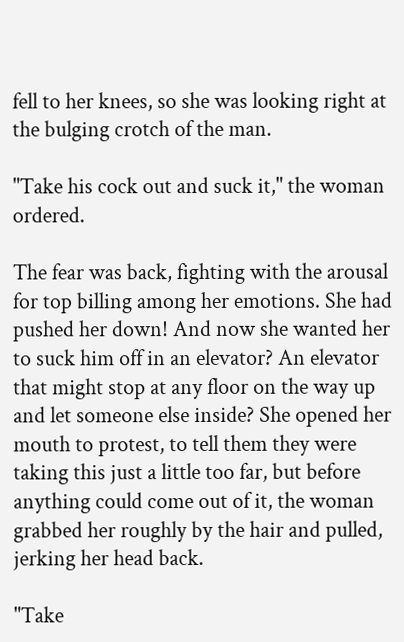fell to her knees, so she was looking right at the bulging crotch of the man.

"Take his cock out and suck it," the woman ordered.

The fear was back, fighting with the arousal for top billing among her emotions. She had pushed her down! And now she wanted her to suck him off in an elevator? An elevator that might stop at any floor on the way up and let someone else inside? She opened her mouth to protest, to tell them they were taking this just a little too far, but before anything could come out of it, the woman grabbed her roughly by the hair and pulled, jerking her head back.

"Take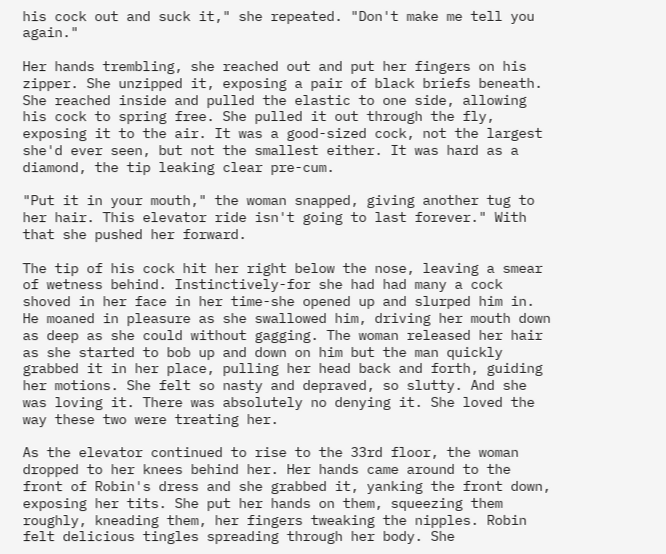his cock out and suck it," she repeated. "Don't make me tell you again."

Her hands trembling, she reached out and put her fingers on his zipper. She unzipped it, exposing a pair of black briefs beneath. She reached inside and pulled the elastic to one side, allowing his cock to spring free. She pulled it out through the fly, exposing it to the air. It was a good-sized cock, not the largest she'd ever seen, but not the smallest either. It was hard as a diamond, the tip leaking clear pre-cum.

"Put it in your mouth," the woman snapped, giving another tug to her hair. This elevator ride isn't going to last forever." With that she pushed her forward.

The tip of his cock hit her right below the nose, leaving a smear of wetness behind. Instinctively-for she had had many a cock shoved in her face in her time-she opened up and slurped him in. He moaned in pleasure as she swallowed him, driving her mouth down as deep as she could without gagging. The woman released her hair as she started to bob up and down on him but the man quickly grabbed it in her place, pulling her head back and forth, guiding her motions. She felt so nasty and depraved, so slutty. And she was loving it. There was absolutely no denying it. She loved the way these two were treating her.

As the elevator continued to rise to the 33rd floor, the woman dropped to her knees behind her. Her hands came around to the front of Robin's dress and she grabbed it, yanking the front down, exposing her tits. She put her hands on them, squeezing them roughly, kneading them, her fingers tweaking the nipples. Robin felt delicious tingles spreading through her body. She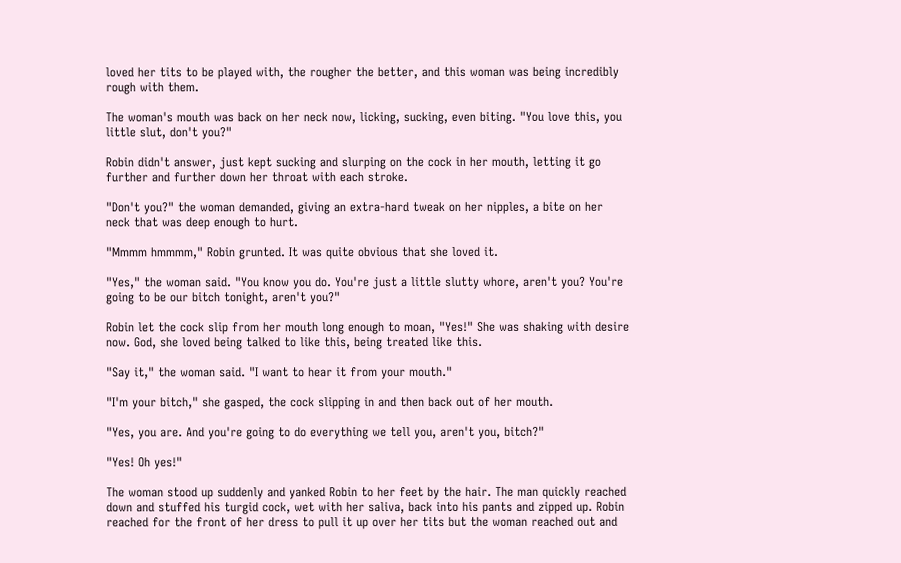loved her tits to be played with, the rougher the better, and this woman was being incredibly rough with them.

The woman's mouth was back on her neck now, licking, sucking, even biting. "You love this, you little slut, don't you?"

Robin didn't answer, just kept sucking and slurping on the cock in her mouth, letting it go further and further down her throat with each stroke.

"Don't you?" the woman demanded, giving an extra-hard tweak on her nipples, a bite on her neck that was deep enough to hurt.

"Mmmm hmmmm," Robin grunted. It was quite obvious that she loved it.

"Yes," the woman said. "You know you do. You're just a little slutty whore, aren't you? You're going to be our bitch tonight, aren't you?"

Robin let the cock slip from her mouth long enough to moan, "Yes!" She was shaking with desire now. God, she loved being talked to like this, being treated like this.

"Say it," the woman said. "I want to hear it from your mouth."

"I'm your bitch," she gasped, the cock slipping in and then back out of her mouth.

"Yes, you are. And you're going to do everything we tell you, aren't you, bitch?"

"Yes! Oh yes!"

The woman stood up suddenly and yanked Robin to her feet by the hair. The man quickly reached down and stuffed his turgid cock, wet with her saliva, back into his pants and zipped up. Robin reached for the front of her dress to pull it up over her tits but the woman reached out and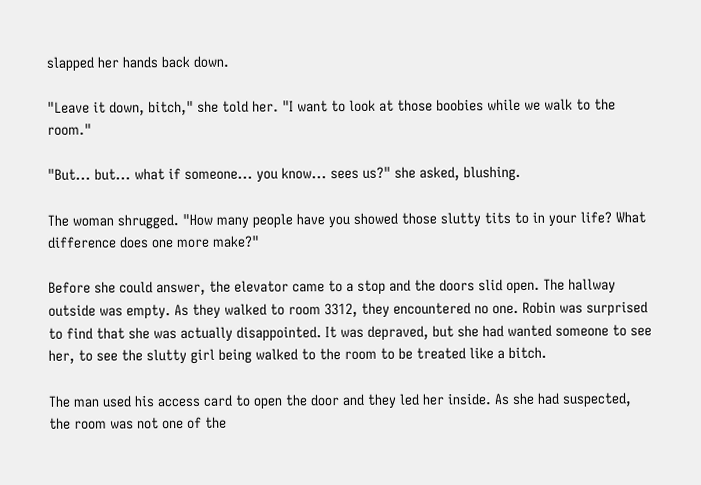slapped her hands back down.

"Leave it down, bitch," she told her. "I want to look at those boobies while we walk to the room."

"But... but... what if someone... you know... sees us?" she asked, blushing.

The woman shrugged. "How many people have you showed those slutty tits to in your life? What difference does one more make?"

Before she could answer, the elevator came to a stop and the doors slid open. The hallway outside was empty. As they walked to room 3312, they encountered no one. Robin was surprised to find that she was actually disappointed. It was depraved, but she had wanted someone to see her, to see the slutty girl being walked to the room to be treated like a bitch.

The man used his access card to open the door and they led her inside. As she had suspected, the room was not one of the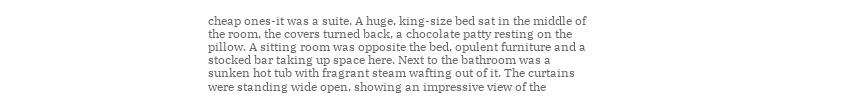cheap ones-it was a suite. A huge, king-size bed sat in the middle of the room, the covers turned back, a chocolate patty resting on the pillow. A sitting room was opposite the bed, opulent furniture and a stocked bar taking up space here. Next to the bathroom was a sunken hot tub with fragrant steam wafting out of it. The curtains were standing wide open, showing an impressive view of the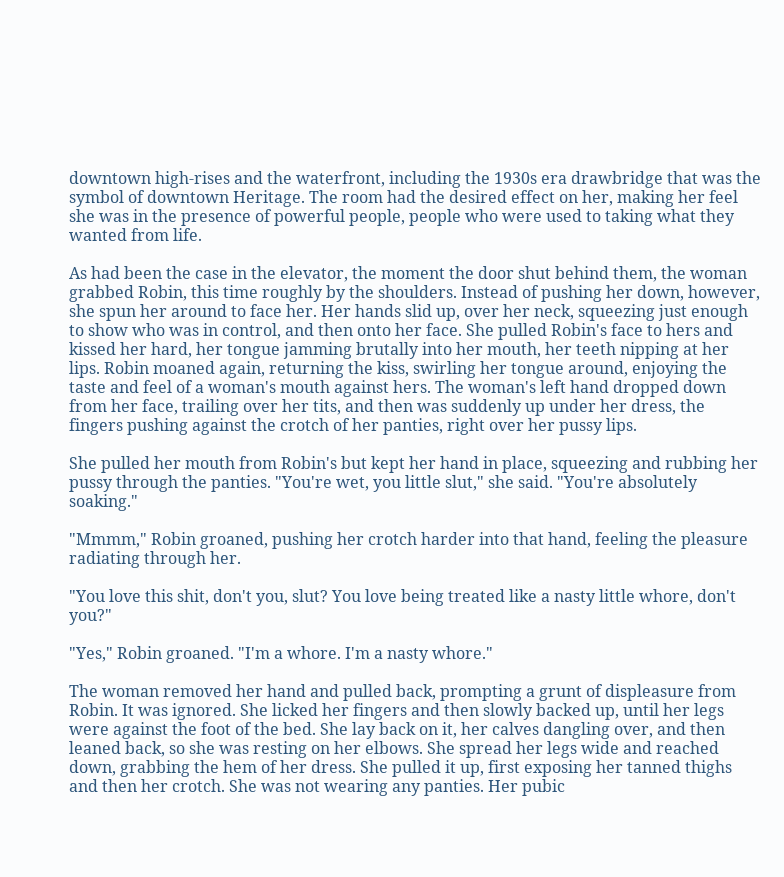downtown high-rises and the waterfront, including the 1930s era drawbridge that was the symbol of downtown Heritage. The room had the desired effect on her, making her feel she was in the presence of powerful people, people who were used to taking what they wanted from life.

As had been the case in the elevator, the moment the door shut behind them, the woman grabbed Robin, this time roughly by the shoulders. Instead of pushing her down, however, she spun her around to face her. Her hands slid up, over her neck, squeezing just enough to show who was in control, and then onto her face. She pulled Robin's face to hers and kissed her hard, her tongue jamming brutally into her mouth, her teeth nipping at her lips. Robin moaned again, returning the kiss, swirling her tongue around, enjoying the taste and feel of a woman's mouth against hers. The woman's left hand dropped down from her face, trailing over her tits, and then was suddenly up under her dress, the fingers pushing against the crotch of her panties, right over her pussy lips.

She pulled her mouth from Robin's but kept her hand in place, squeezing and rubbing her pussy through the panties. "You're wet, you little slut," she said. "You're absolutely soaking."

"Mmmm," Robin groaned, pushing her crotch harder into that hand, feeling the pleasure radiating through her.

"You love this shit, don't you, slut? You love being treated like a nasty little whore, don't you?"

"Yes," Robin groaned. "I'm a whore. I'm a nasty whore."

The woman removed her hand and pulled back, prompting a grunt of displeasure from Robin. It was ignored. She licked her fingers and then slowly backed up, until her legs were against the foot of the bed. She lay back on it, her calves dangling over, and then leaned back, so she was resting on her elbows. She spread her legs wide and reached down, grabbing the hem of her dress. She pulled it up, first exposing her tanned thighs and then her crotch. She was not wearing any panties. Her pubic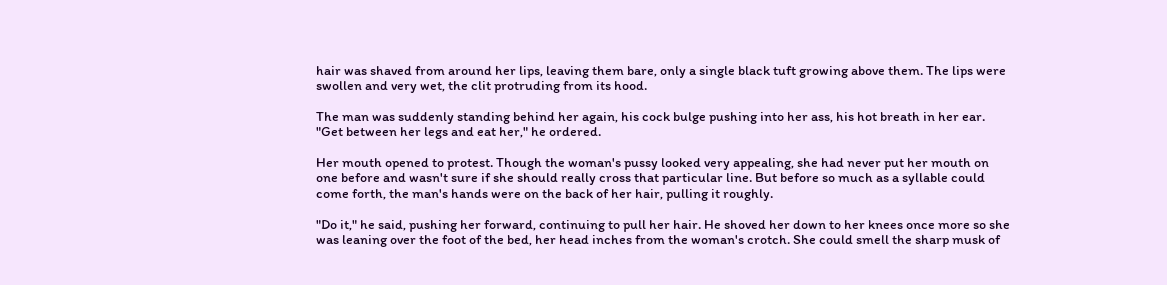hair was shaved from around her lips, leaving them bare, only a single black tuft growing above them. The lips were swollen and very wet, the clit protruding from its hood.

The man was suddenly standing behind her again, his cock bulge pushing into her ass, his hot breath in her ear. "Get between her legs and eat her," he ordered.

Her mouth opened to protest. Though the woman's pussy looked very appealing, she had never put her mouth on one before and wasn't sure if she should really cross that particular line. But before so much as a syllable could come forth, the man's hands were on the back of her hair, pulling it roughly.

"Do it," he said, pushing her forward, continuing to pull her hair. He shoved her down to her knees once more so she was leaning over the foot of the bed, her head inches from the woman's crotch. She could smell the sharp musk of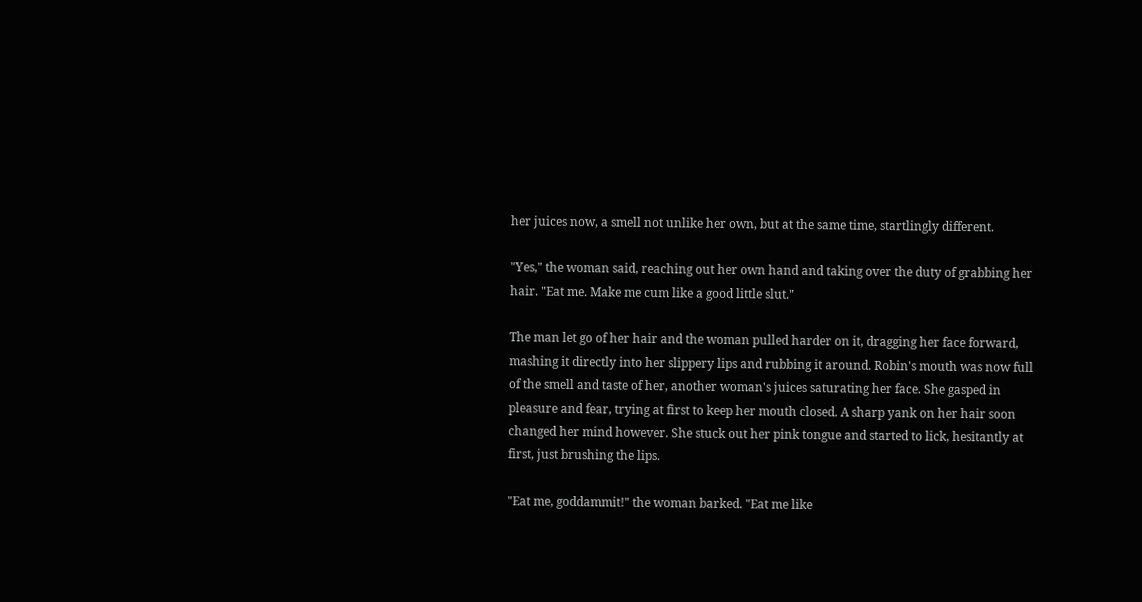her juices now, a smell not unlike her own, but at the same time, startlingly different.

"Yes," the woman said, reaching out her own hand and taking over the duty of grabbing her hair. "Eat me. Make me cum like a good little slut."

The man let go of her hair and the woman pulled harder on it, dragging her face forward, mashing it directly into her slippery lips and rubbing it around. Robin's mouth was now full of the smell and taste of her, another woman's juices saturating her face. She gasped in pleasure and fear, trying at first to keep her mouth closed. A sharp yank on her hair soon changed her mind however. She stuck out her pink tongue and started to lick, hesitantly at first, just brushing the lips.

"Eat me, goddammit!" the woman barked. "Eat me like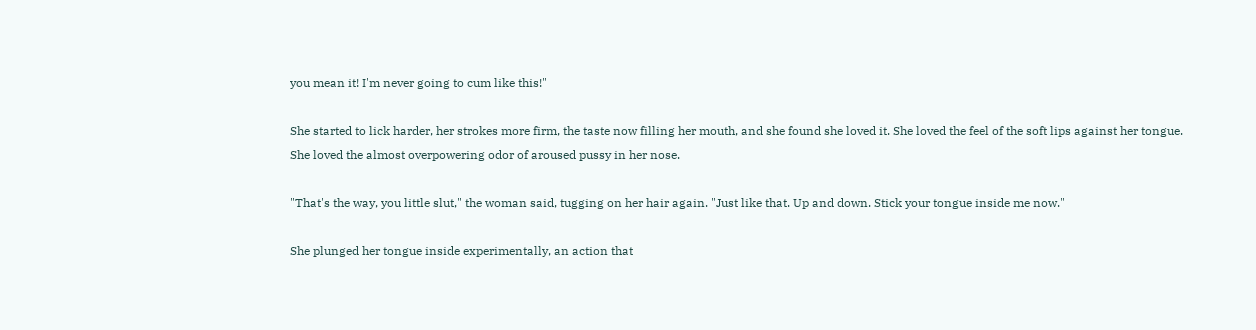you mean it! I'm never going to cum like this!"

She started to lick harder, her strokes more firm, the taste now filling her mouth, and she found she loved it. She loved the feel of the soft lips against her tongue. She loved the almost overpowering odor of aroused pussy in her nose.

"That's the way, you little slut," the woman said, tugging on her hair again. "Just like that. Up and down. Stick your tongue inside me now."

She plunged her tongue inside experimentally, an action that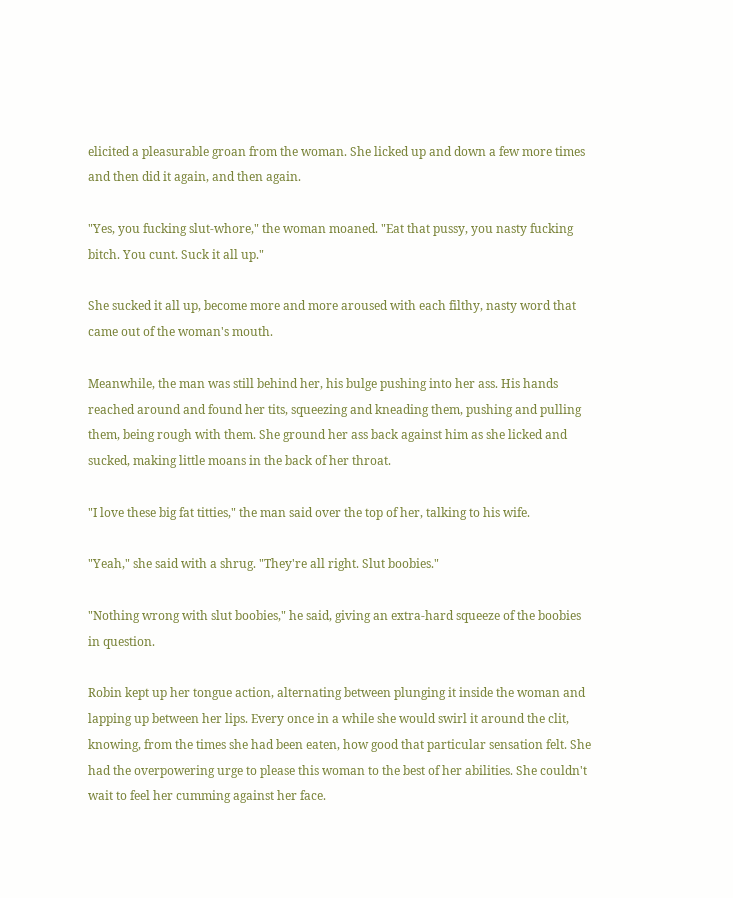elicited a pleasurable groan from the woman. She licked up and down a few more times and then did it again, and then again.

"Yes, you fucking slut-whore," the woman moaned. "Eat that pussy, you nasty fucking bitch. You cunt. Suck it all up."

She sucked it all up, become more and more aroused with each filthy, nasty word that came out of the woman's mouth.

Meanwhile, the man was still behind her, his bulge pushing into her ass. His hands reached around and found her tits, squeezing and kneading them, pushing and pulling them, being rough with them. She ground her ass back against him as she licked and sucked, making little moans in the back of her throat.

"I love these big fat titties," the man said over the top of her, talking to his wife.

"Yeah," she said with a shrug. "They're all right. Slut boobies."

"Nothing wrong with slut boobies," he said, giving an extra-hard squeeze of the boobies in question.

Robin kept up her tongue action, alternating between plunging it inside the woman and lapping up between her lips. Every once in a while she would swirl it around the clit, knowing, from the times she had been eaten, how good that particular sensation felt. She had the overpowering urge to please this woman to the best of her abilities. She couldn't wait to feel her cumming against her face.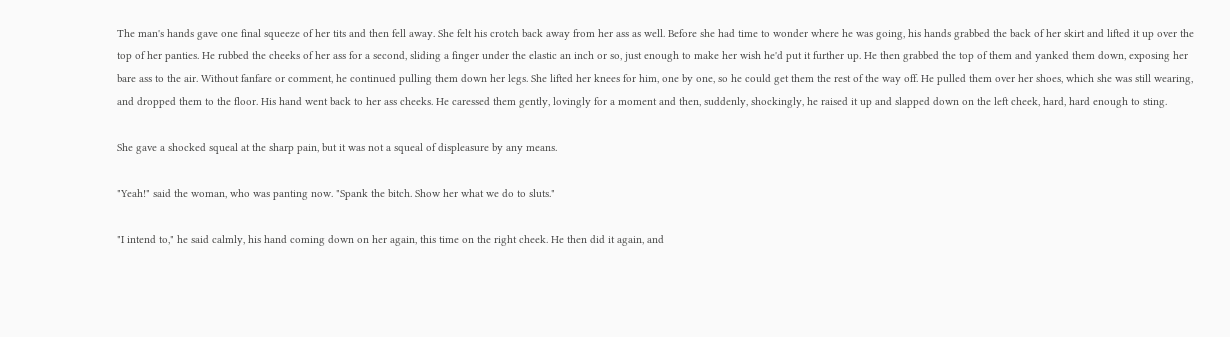The man's hands gave one final squeeze of her tits and then fell away. She felt his crotch back away from her ass as well. Before she had time to wonder where he was going, his hands grabbed the back of her skirt and lifted it up over the top of her panties. He rubbed the cheeks of her ass for a second, sliding a finger under the elastic an inch or so, just enough to make her wish he'd put it further up. He then grabbed the top of them and yanked them down, exposing her bare ass to the air. Without fanfare or comment, he continued pulling them down her legs. She lifted her knees for him, one by one, so he could get them the rest of the way off. He pulled them over her shoes, which she was still wearing, and dropped them to the floor. His hand went back to her ass cheeks. He caressed them gently, lovingly for a moment and then, suddenly, shockingly, he raised it up and slapped down on the left cheek, hard, hard enough to sting.

She gave a shocked squeal at the sharp pain, but it was not a squeal of displeasure by any means.

"Yeah!" said the woman, who was panting now. "Spank the bitch. Show her what we do to sluts."

"I intend to," he said calmly, his hand coming down on her again, this time on the right cheek. He then did it again, and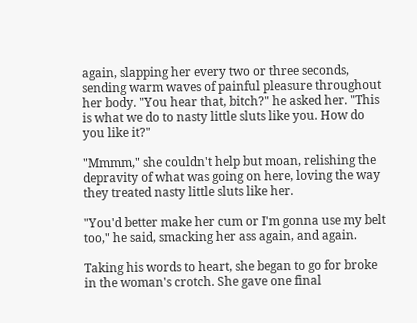again, slapping her every two or three seconds, sending warm waves of painful pleasure throughout her body. "You hear that, bitch?" he asked her. "This is what we do to nasty little sluts like you. How do you like it?"

"Mmmm," she couldn't help but moan, relishing the depravity of what was going on here, loving the way they treated nasty little sluts like her.

"You'd better make her cum or I'm gonna use my belt too," he said, smacking her ass again, and again.

Taking his words to heart, she began to go for broke in the woman's crotch. She gave one final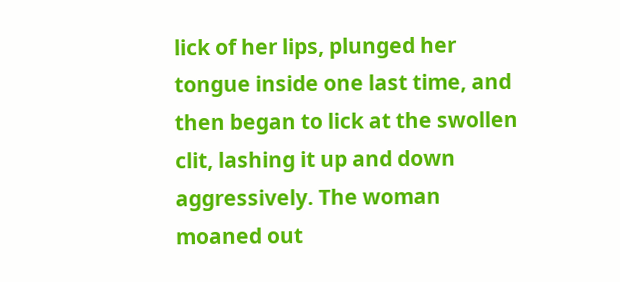lick of her lips, plunged her tongue inside one last time, and then began to lick at the swollen clit, lashing it up and down aggressively. The woman moaned out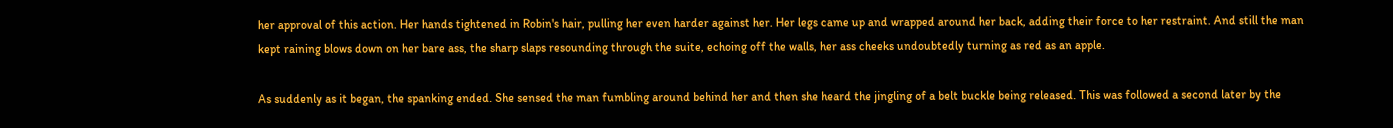her approval of this action. Her hands tightened in Robin's hair, pulling her even harder against her. Her legs came up and wrapped around her back, adding their force to her restraint. And still the man kept raining blows down on her bare ass, the sharp slaps resounding through the suite, echoing off the walls, her ass cheeks undoubtedly turning as red as an apple.

As suddenly as it began, the spanking ended. She sensed the man fumbling around behind her and then she heard the jingling of a belt buckle being released. This was followed a second later by the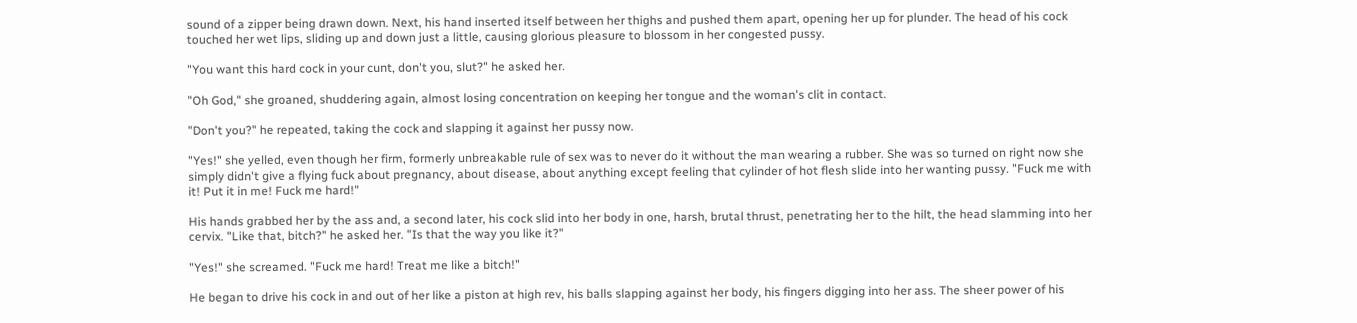sound of a zipper being drawn down. Next, his hand inserted itself between her thighs and pushed them apart, opening her up for plunder. The head of his cock touched her wet lips, sliding up and down just a little, causing glorious pleasure to blossom in her congested pussy.

"You want this hard cock in your cunt, don't you, slut?" he asked her.

"Oh God," she groaned, shuddering again, almost losing concentration on keeping her tongue and the woman's clit in contact.

"Don't you?" he repeated, taking the cock and slapping it against her pussy now.

"Yes!" she yelled, even though her firm, formerly unbreakable rule of sex was to never do it without the man wearing a rubber. She was so turned on right now she simply didn't give a flying fuck about pregnancy, about disease, about anything except feeling that cylinder of hot flesh slide into her wanting pussy. "Fuck me with it! Put it in me! Fuck me hard!"

His hands grabbed her by the ass and, a second later, his cock slid into her body in one, harsh, brutal thrust, penetrating her to the hilt, the head slamming into her cervix. "Like that, bitch?" he asked her. "Is that the way you like it?"

"Yes!" she screamed. "Fuck me hard! Treat me like a bitch!"

He began to drive his cock in and out of her like a piston at high rev, his balls slapping against her body, his fingers digging into her ass. The sheer power of his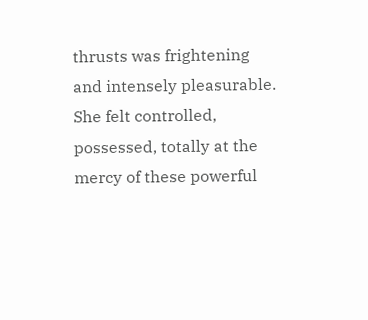thrusts was frightening and intensely pleasurable. She felt controlled, possessed, totally at the mercy of these powerful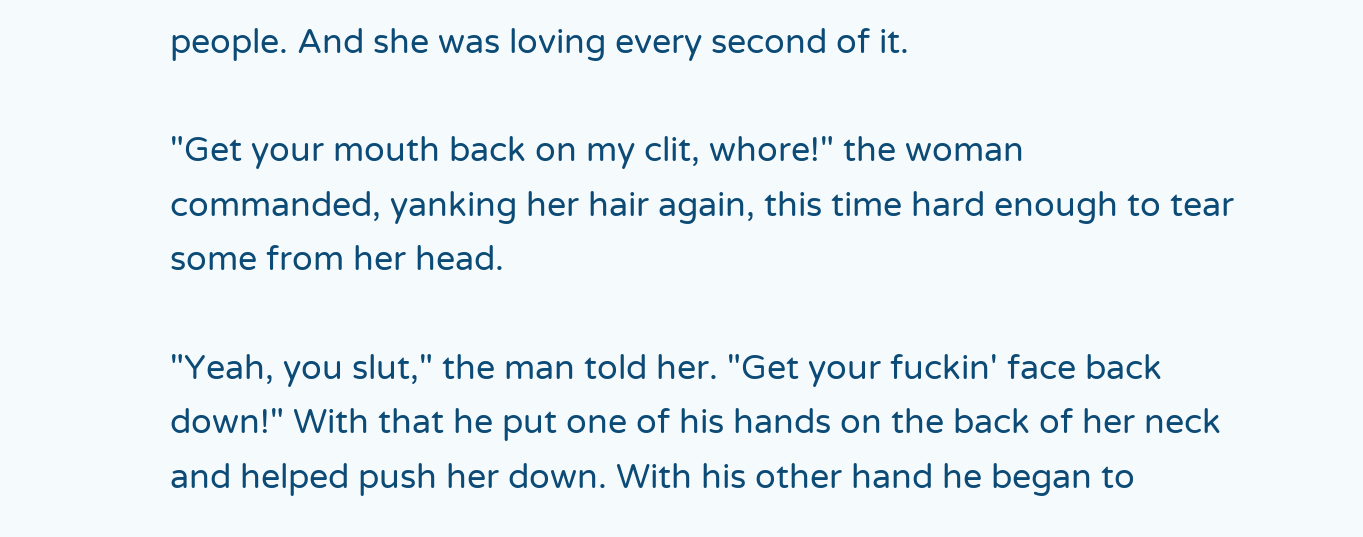people. And she was loving every second of it.

"Get your mouth back on my clit, whore!" the woman commanded, yanking her hair again, this time hard enough to tear some from her head.

"Yeah, you slut," the man told her. "Get your fuckin' face back down!" With that he put one of his hands on the back of her neck and helped push her down. With his other hand he began to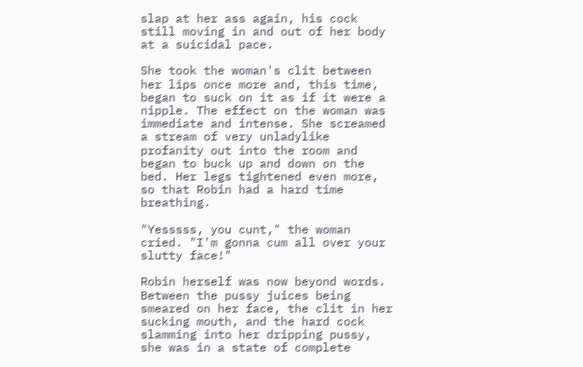slap at her ass again, his cock still moving in and out of her body at a suicidal pace.

She took the woman's clit between her lips once more and, this time, began to suck on it as if it were a nipple. The effect on the woman was immediate and intense. She screamed a stream of very unladylike profanity out into the room and began to buck up and down on the bed. Her legs tightened even more, so that Robin had a hard time breathing.

"Yesssss, you cunt," the woman cried. "I'm gonna cum all over your slutty face!"

Robin herself was now beyond words. Between the pussy juices being smeared on her face, the clit in her sucking mouth, and the hard cock slamming into her dripping pussy, she was in a state of complete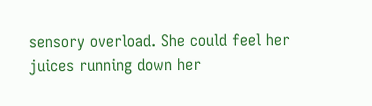sensory overload. She could feel her juices running down her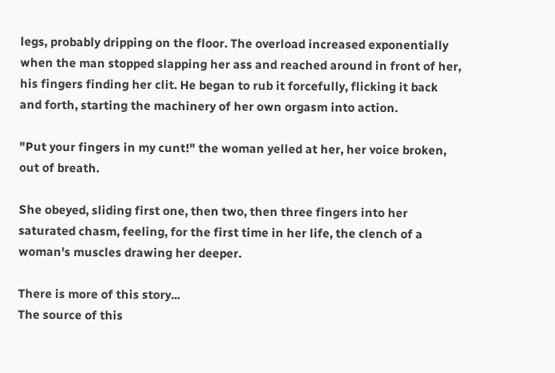legs, probably dripping on the floor. The overload increased exponentially when the man stopped slapping her ass and reached around in front of her, his fingers finding her clit. He began to rub it forcefully, flicking it back and forth, starting the machinery of her own orgasm into action.

"Put your fingers in my cunt!" the woman yelled at her, her voice broken, out of breath.

She obeyed, sliding first one, then two, then three fingers into her saturated chasm, feeling, for the first time in her life, the clench of a woman's muscles drawing her deeper.

There is more of this story...
The source of this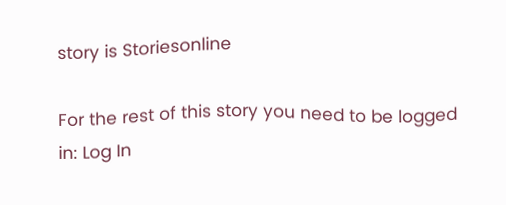story is Storiesonline

For the rest of this story you need to be logged in: Log In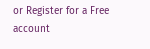or Register for a Free account